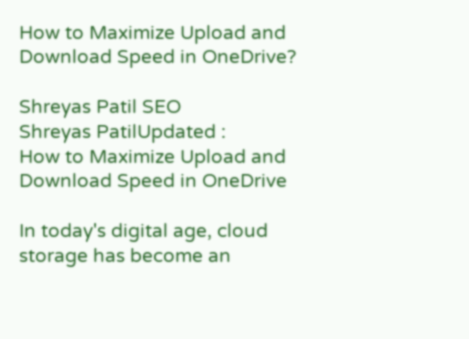How to Maximize Upload and Download Speed in OneDrive?

Shreyas Patil SEO
Shreyas PatilUpdated :
How to Maximize Upload and Download Speed in OneDrive

In today's digital age, cloud storage has become an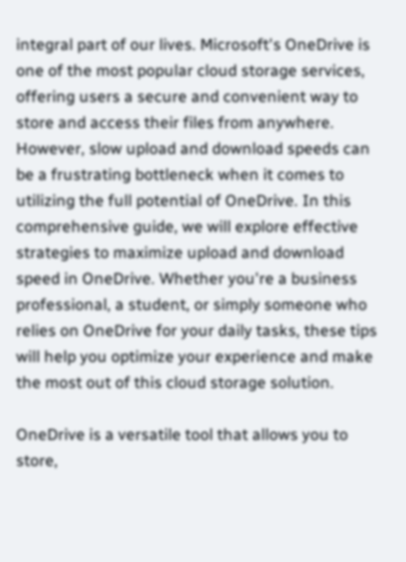integral part of our lives. Microsoft's OneDrive is one of the most popular cloud storage services, offering users a secure and convenient way to store and access their files from anywhere. However, slow upload and download speeds can be a frustrating bottleneck when it comes to utilizing the full potential of OneDrive. In this comprehensive guide, we will explore effective strategies to maximize upload and download speed in OneDrive. Whether you're a business professional, a student, or simply someone who relies on OneDrive for your daily tasks, these tips will help you optimize your experience and make the most out of this cloud storage solution.

OneDrive is a versatile tool that allows you to store,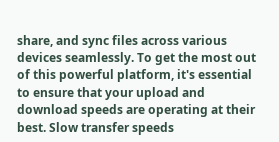share, and sync files across various devices seamlessly. To get the most out of this powerful platform, it's essential to ensure that your upload and download speeds are operating at their best. Slow transfer speeds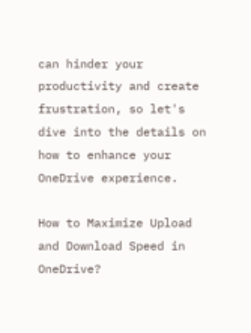can hinder your productivity and create frustration, so let's dive into the details on how to enhance your OneDrive experience.

How to Maximize Upload and Download Speed in OneDrive?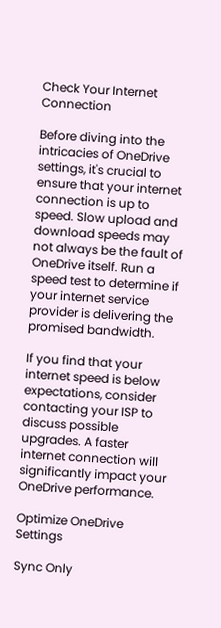Check Your Internet Connection

Before diving into the intricacies of OneDrive settings, it's crucial to ensure that your internet connection is up to speed. Slow upload and download speeds may not always be the fault of OneDrive itself. Run a speed test to determine if your internet service provider is delivering the promised bandwidth.

If you find that your internet speed is below expectations, consider contacting your ISP to discuss possible upgrades. A faster internet connection will significantly impact your OneDrive performance.

Optimize OneDrive Settings

Sync Only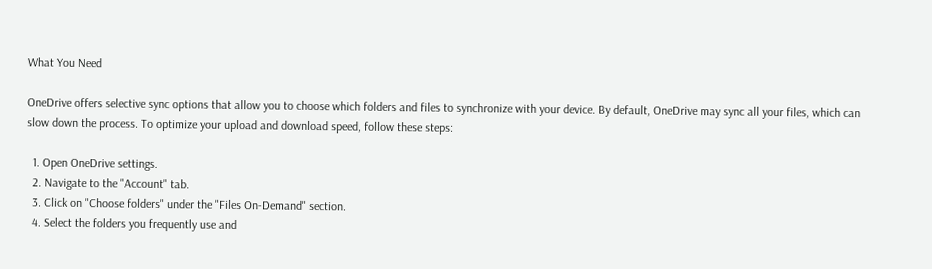What You Need

OneDrive offers selective sync options that allow you to choose which folders and files to synchronize with your device. By default, OneDrive may sync all your files, which can slow down the process. To optimize your upload and download speed, follow these steps:

  1. Open OneDrive settings.
  2. Navigate to the "Account" tab.
  3. Click on "Choose folders" under the "Files On-Demand" section.
  4. Select the folders you frequently use and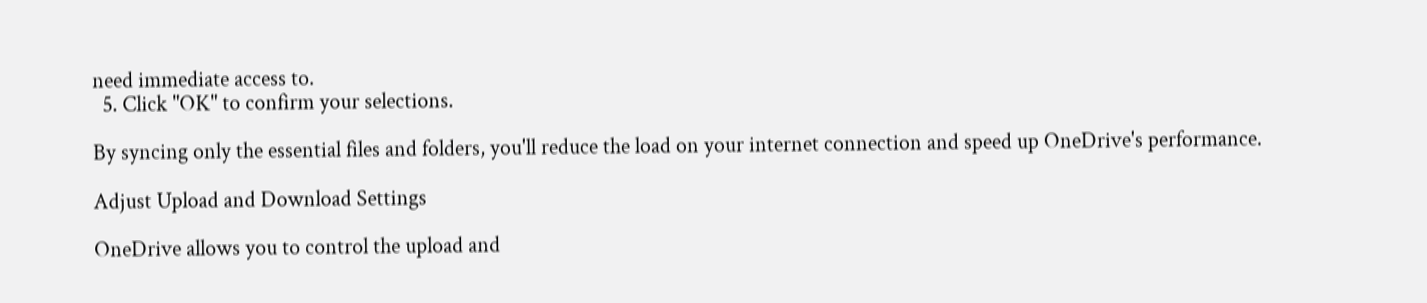need immediate access to.
  5. Click "OK" to confirm your selections.

By syncing only the essential files and folders, you'll reduce the load on your internet connection and speed up OneDrive's performance.

Adjust Upload and Download Settings

OneDrive allows you to control the upload and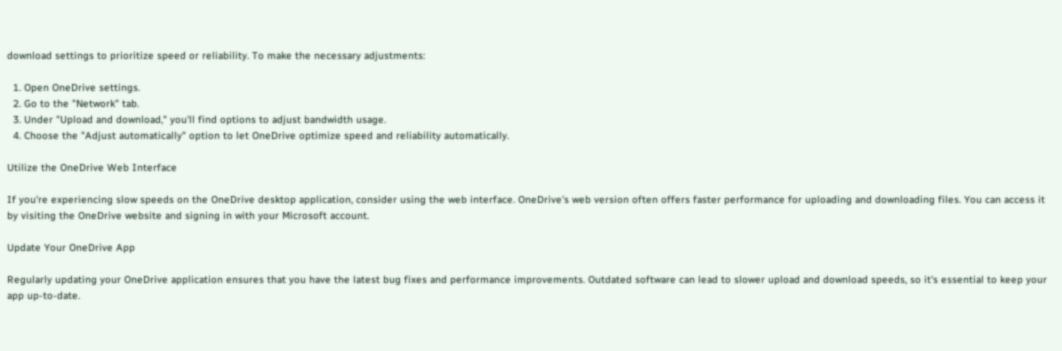download settings to prioritize speed or reliability. To make the necessary adjustments:

  1. Open OneDrive settings.
  2. Go to the "Network" tab.
  3. Under "Upload and download," you'll find options to adjust bandwidth usage.
  4. Choose the "Adjust automatically" option to let OneDrive optimize speed and reliability automatically.

Utilize the OneDrive Web Interface

If you're experiencing slow speeds on the OneDrive desktop application, consider using the web interface. OneDrive's web version often offers faster performance for uploading and downloading files. You can access it by visiting the OneDrive website and signing in with your Microsoft account.

Update Your OneDrive App

Regularly updating your OneDrive application ensures that you have the latest bug fixes and performance improvements. Outdated software can lead to slower upload and download speeds, so it's essential to keep your app up-to-date.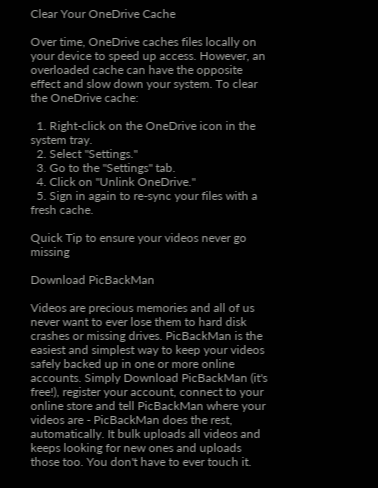Clear Your OneDrive Cache

Over time, OneDrive caches files locally on your device to speed up access. However, an overloaded cache can have the opposite effect and slow down your system. To clear the OneDrive cache:

  1. Right-click on the OneDrive icon in the system tray.
  2. Select "Settings."
  3. Go to the "Settings" tab.
  4. Click on "Unlink OneDrive."
  5. Sign in again to re-sync your files with a fresh cache.

Quick Tip to ensure your videos never go missing

Download PicBackMan

Videos are precious memories and all of us never want to ever lose them to hard disk crashes or missing drives. PicBackMan is the easiest and simplest way to keep your videos safely backed up in one or more online accounts. Simply Download PicBackMan (it's free!), register your account, connect to your online store and tell PicBackMan where your videos are - PicBackMan does the rest, automatically. It bulk uploads all videos and keeps looking for new ones and uploads those too. You don't have to ever touch it.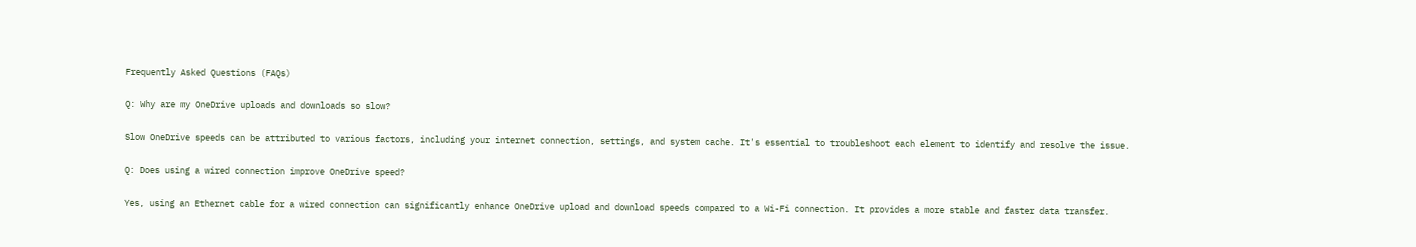Frequently Asked Questions (FAQs)

Q: Why are my OneDrive uploads and downloads so slow?

Slow OneDrive speeds can be attributed to various factors, including your internet connection, settings, and system cache. It's essential to troubleshoot each element to identify and resolve the issue.

Q: Does using a wired connection improve OneDrive speed?

Yes, using an Ethernet cable for a wired connection can significantly enhance OneDrive upload and download speeds compared to a Wi-Fi connection. It provides a more stable and faster data transfer.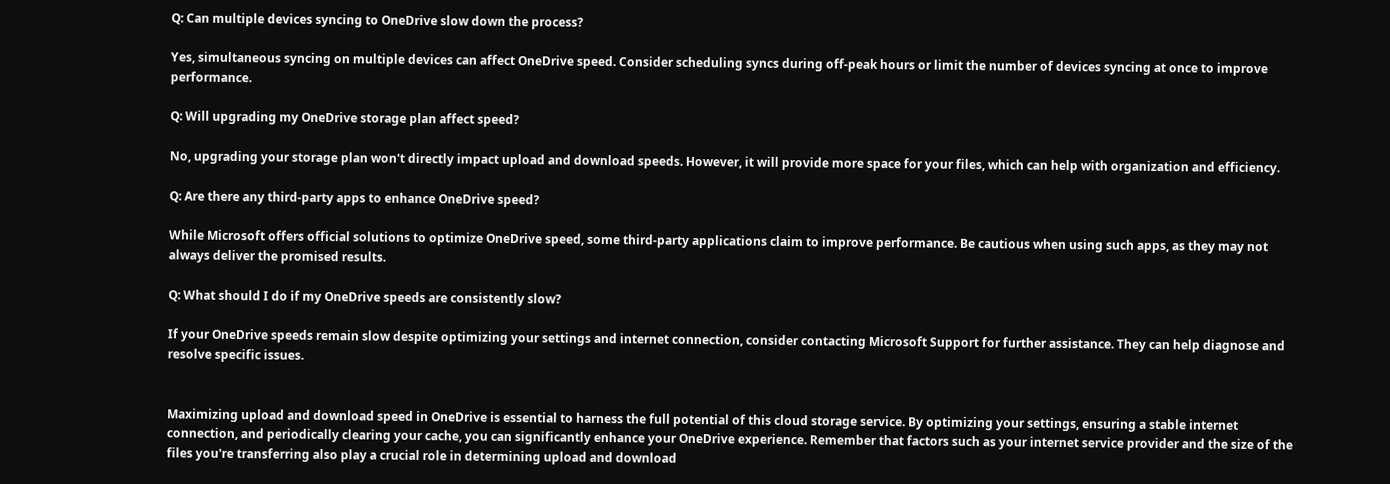Q: Can multiple devices syncing to OneDrive slow down the process?

Yes, simultaneous syncing on multiple devices can affect OneDrive speed. Consider scheduling syncs during off-peak hours or limit the number of devices syncing at once to improve performance.

Q: Will upgrading my OneDrive storage plan affect speed?

No, upgrading your storage plan won't directly impact upload and download speeds. However, it will provide more space for your files, which can help with organization and efficiency.

Q: Are there any third-party apps to enhance OneDrive speed?

While Microsoft offers official solutions to optimize OneDrive speed, some third-party applications claim to improve performance. Be cautious when using such apps, as they may not always deliver the promised results.

Q: What should I do if my OneDrive speeds are consistently slow?

If your OneDrive speeds remain slow despite optimizing your settings and internet connection, consider contacting Microsoft Support for further assistance. They can help diagnose and resolve specific issues.


Maximizing upload and download speed in OneDrive is essential to harness the full potential of this cloud storage service. By optimizing your settings, ensuring a stable internet connection, and periodically clearing your cache, you can significantly enhance your OneDrive experience. Remember that factors such as your internet service provider and the size of the files you're transferring also play a crucial role in determining upload and download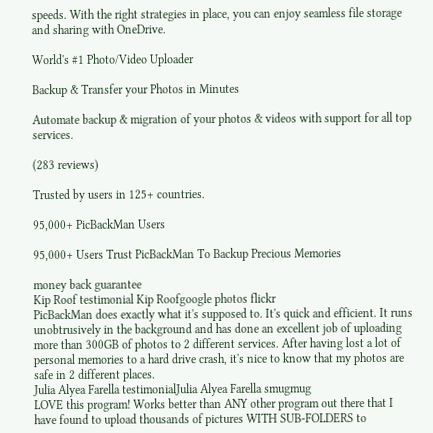speeds. With the right strategies in place, you can enjoy seamless file storage and sharing with OneDrive.

World's #1 Photo/Video Uploader

Backup & Transfer your Photos in Minutes

Automate backup & migration of your photos & videos with support for all top services.

(283 reviews)

Trusted by users in 125+ countries.

95,000+ PicBackMan Users

95,000+ Users Trust PicBackMan To Backup Precious Memories

money back guarantee
Kip Roof testimonial Kip Roofgoogle photos flickr
PicBackMan does exactly what it's supposed to. It's quick and efficient. It runs unobtrusively in the background and has done an excellent job of uploading more than 300GB of photos to 2 different services. After having lost a lot of personal memories to a hard drive crash, it's nice to know that my photos are safe in 2 different places.
Julia Alyea Farella testimonialJulia Alyea Farella smugmug
LOVE this program! Works better than ANY other program out there that I have found to upload thousands of pictures WITH SUB-FOLDERS to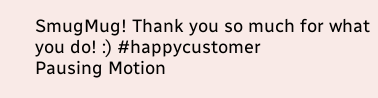SmugMug! Thank you so much for what you do! :) #happycustomer
Pausing Motion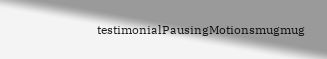testimonialPausingMotionsmugmug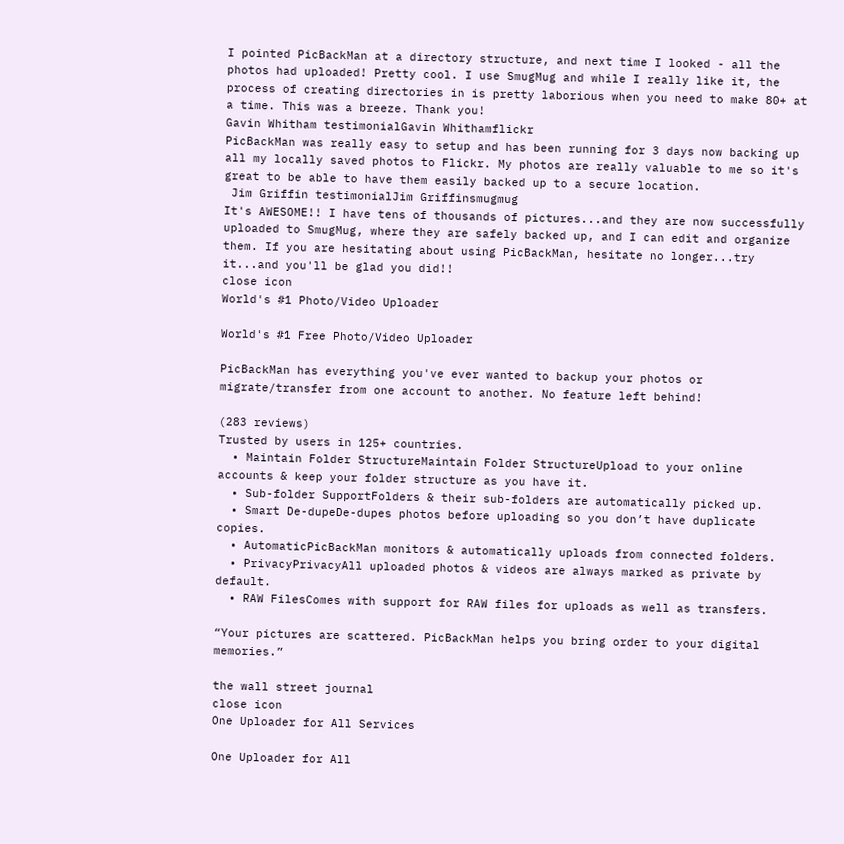I pointed PicBackMan at a directory structure, and next time I looked - all the photos had uploaded! Pretty cool. I use SmugMug and while I really like it, the process of creating directories in is pretty laborious when you need to make 80+ at a time. This was a breeze. Thank you!
Gavin Whitham testimonialGavin Whithamflickr
PicBackMan was really easy to setup and has been running for 3 days now backing up all my locally saved photos to Flickr. My photos are really valuable to me so it's great to be able to have them easily backed up to a secure location.
 Jim Griffin testimonialJim Griffinsmugmug
It's AWESOME!! I have tens of thousands of pictures...and they are now successfully uploaded to SmugMug, where they are safely backed up, and I can edit and organize them. If you are hesitating about using PicBackMan, hesitate no longer...try it...and you'll be glad you did!!
close icon
World's #1 Photo/Video Uploader

World's #1 Free Photo/Video Uploader

PicBackMan has everything you've ever wanted to backup your photos or migrate/transfer from one account to another. No feature left behind!

(283 reviews)
Trusted by users in 125+ countries.
  • Maintain Folder StructureMaintain Folder StructureUpload to your online accounts & keep your folder structure as you have it.
  • Sub-folder SupportFolders & their sub-folders are automatically picked up.
  • Smart De-dupeDe-dupes photos before uploading so you don’t have duplicate copies.
  • AutomaticPicBackMan monitors & automatically uploads from connected folders.
  • PrivacyPrivacyAll uploaded photos & videos are always marked as private by default.
  • RAW FilesComes with support for RAW files for uploads as well as transfers.

“Your pictures are scattered. PicBackMan helps you bring order to your digital memories.”

the wall street journal
close icon
One Uploader for All Services

One Uploader for All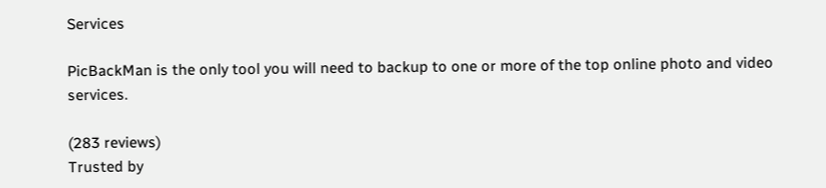Services

PicBackMan is the only tool you will need to backup to one or more of the top online photo and video services.

(283 reviews)
Trusted by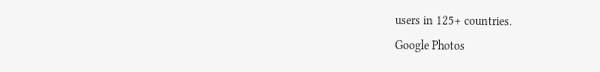users in 125+ countries.
Google Photos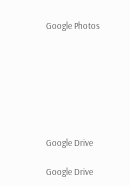Google Photos







Google Drive

Google Drive